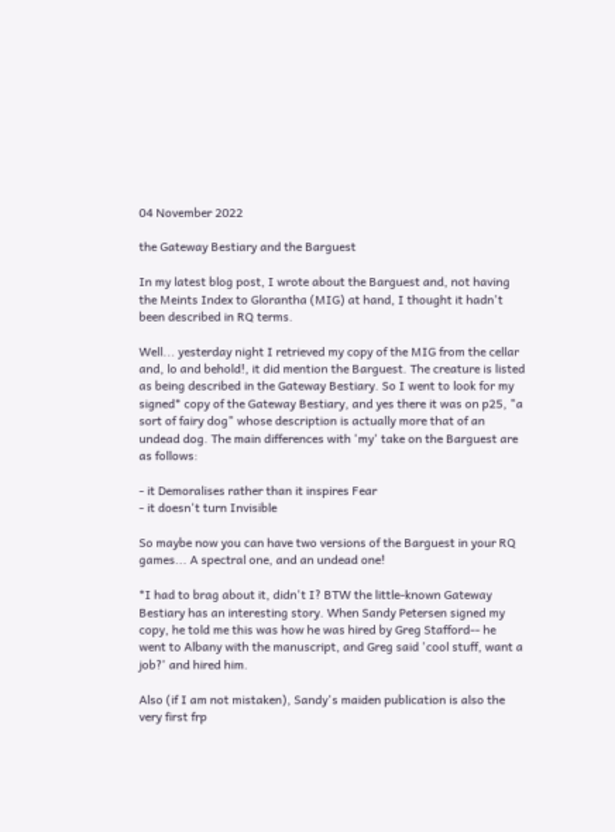04 November 2022

the Gateway Bestiary and the Barguest

In my latest blog post, I wrote about the Barguest and, not having the Meints Index to Glorantha (MIG) at hand, I thought it hadn't been described in RQ terms.

Well... yesterday night I retrieved my copy of the MIG from the cellar and, lo and behold!, it did mention the Barguest. The creature is listed as being described in the Gateway Bestiary. So I went to look for my signed* copy of the Gateway Bestiary, and yes there it was on p25, "a sort of fairy dog" whose description is actually more that of an undead dog. The main differences with 'my' take on the Barguest are as follows:

- it Demoralises rather than it inspires Fear
- it doesn't turn Invisible

So maybe now you can have two versions of the Barguest in your RQ games... A spectral one, and an undead one!

*I had to brag about it, didn't I? BTW the little-known Gateway Bestiary has an interesting story. When Sandy Petersen signed my copy, he told me this was how he was hired by Greg Stafford-- he went to Albany with the manuscript, and Greg said 'cool stuff, want a job?' and hired him.

Also (if I am not mistaken), Sandy's maiden publication is also the very first frp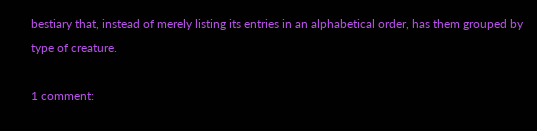bestiary that, instead of merely listing its entries in an alphabetical order, has them grouped by type of creature.

1 comment: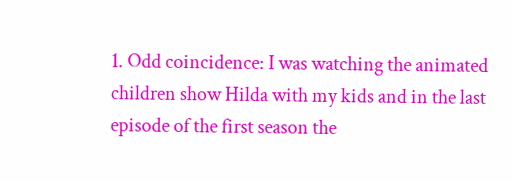1. Odd coincidence: I was watching the animated children show Hilda with my kids and in the last episode of the first season the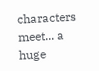characters meet... a huge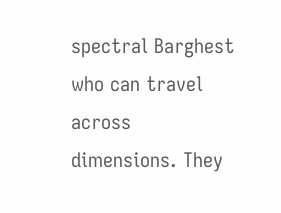spectral Barghest who can travel across dimensions. They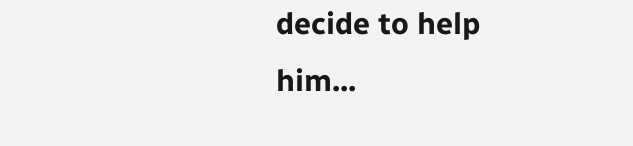decide to help him...